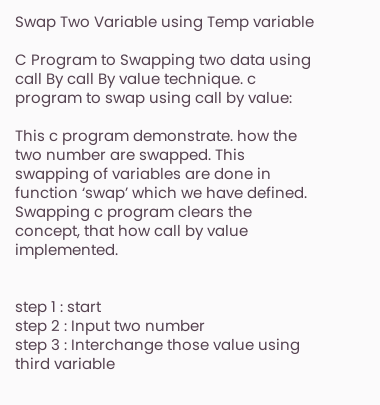Swap Two Variable using Temp variable

C Program to Swapping two data using call By call By value technique. c program to swap using call by value:

This c program demonstrate. how the two number are swapped. This swapping of variables are done in function ‘swap’ which we have defined. Swapping c program clears the concept, that how call by value implemented.


step 1 : start
step 2 : Input two number
step 3 : Interchange those value using third variable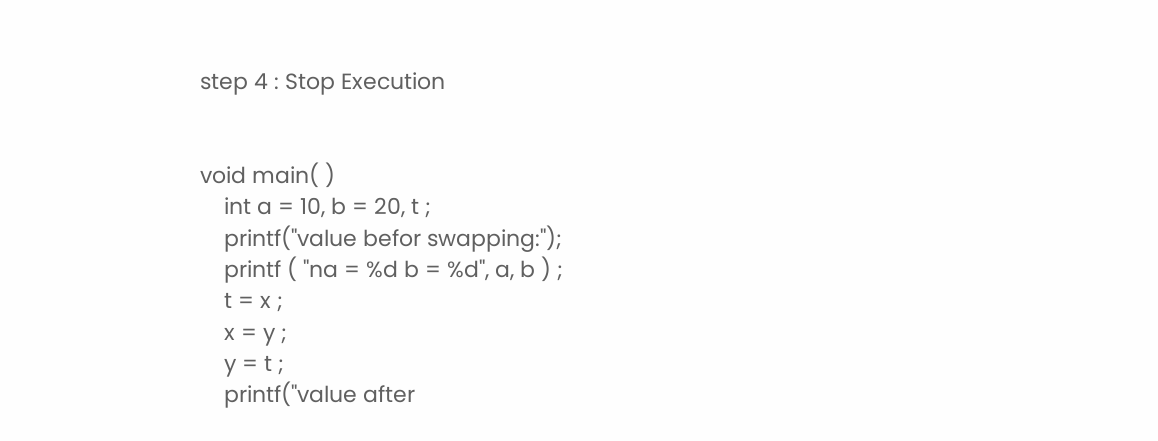step 4 : Stop Execution


void main( )
    int a = 10, b = 20, t ;
    printf("value befor swapping:");
    printf ( "na = %d b = %d", a, b ) ;
    t = x ;
    x = y ;
    y = t ;
    printf("value after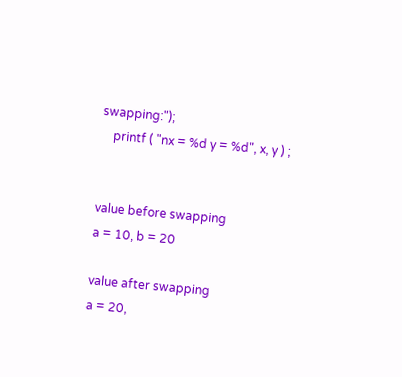swapping:");
    printf ( "nx = %d y = %d", x, y ) ;


value before swapping
a = 10, b = 20

value after swapping
a = 20,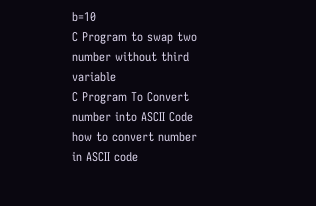b=10
C Program to swap two number without third variable
C Program To Convert number into ASCII Code
how to convert number in ASCII code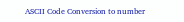ASCII Code Conversion to number